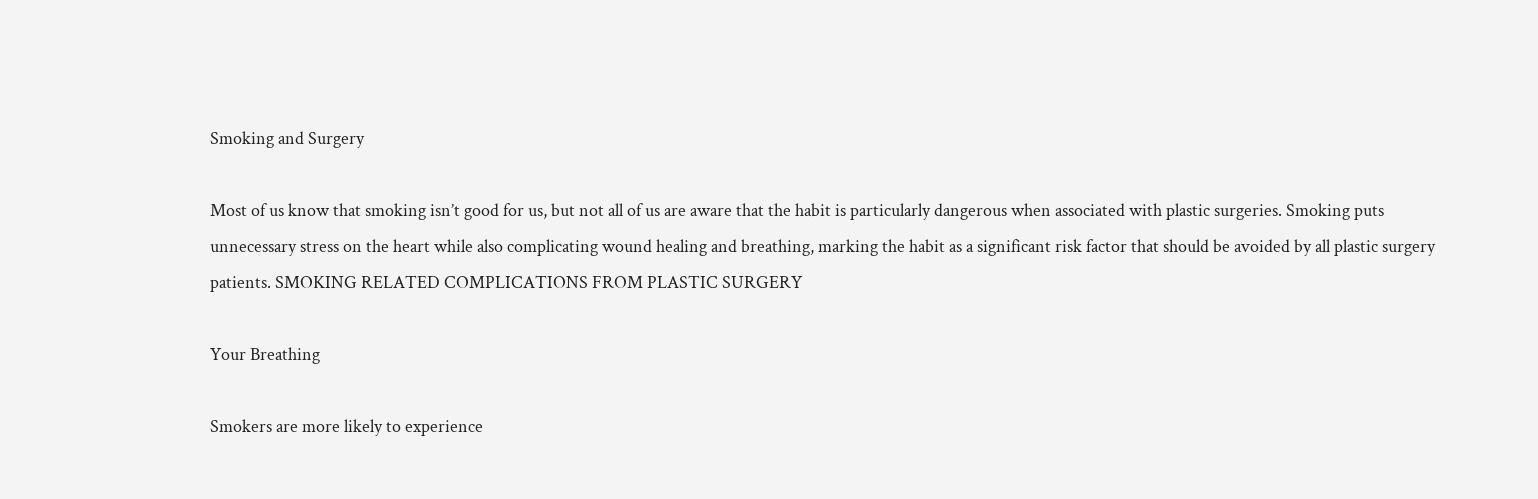Smoking and Surgery

Most of us know that smoking isn’t good for us, but not all of us are aware that the habit is particularly dangerous when associated with plastic surgeries. Smoking puts unnecessary stress on the heart while also complicating wound healing and breathing, marking the habit as a significant risk factor that should be avoided by all plastic surgery patients. SMOKING RELATED COMPLICATIONS FROM PLASTIC SURGERY

Your Breathing

Smokers are more likely to experience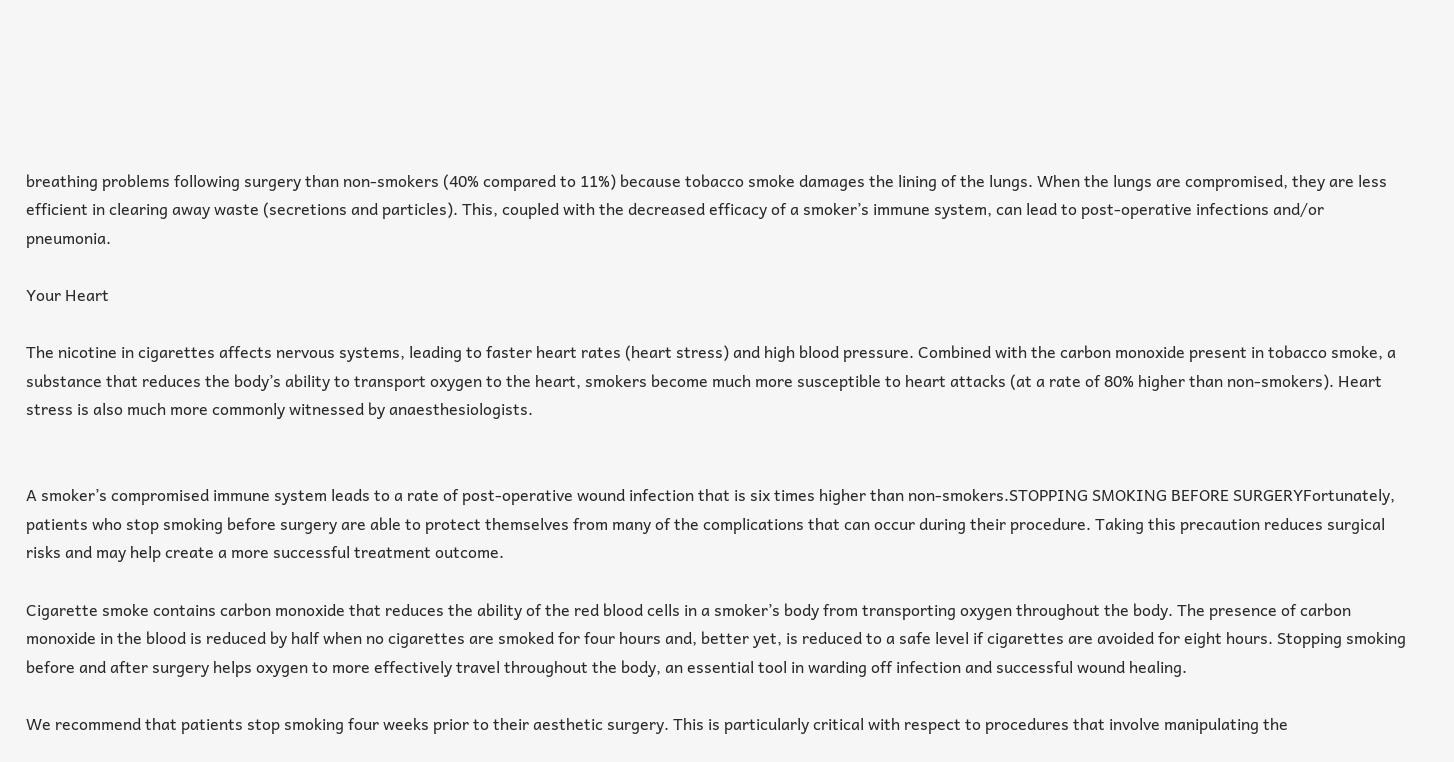breathing problems following surgery than non-smokers (40% compared to 11%) because tobacco smoke damages the lining of the lungs. When the lungs are compromised, they are less efficient in clearing away waste (secretions and particles). This, coupled with the decreased efficacy of a smoker’s immune system, can lead to post-operative infections and/or pneumonia.

Your Heart

The nicotine in cigarettes affects nervous systems, leading to faster heart rates (heart stress) and high blood pressure. Combined with the carbon monoxide present in tobacco smoke, a substance that reduces the body’s ability to transport oxygen to the heart, smokers become much more susceptible to heart attacks (at a rate of 80% higher than non-smokers). Heart stress is also much more commonly witnessed by anaesthesiologists.


A smoker’s compromised immune system leads to a rate of post-operative wound infection that is six times higher than non-smokers.STOPPING SMOKING BEFORE SURGERYFortunately, patients who stop smoking before surgery are able to protect themselves from many of the complications that can occur during their procedure. Taking this precaution reduces surgical risks and may help create a more successful treatment outcome.

Cigarette smoke contains carbon monoxide that reduces the ability of the red blood cells in a smoker’s body from transporting oxygen throughout the body. The presence of carbon monoxide in the blood is reduced by half when no cigarettes are smoked for four hours and, better yet, is reduced to a safe level if cigarettes are avoided for eight hours. Stopping smoking before and after surgery helps oxygen to more effectively travel throughout the body, an essential tool in warding off infection and successful wound healing.

We recommend that patients stop smoking four weeks prior to their aesthetic surgery. This is particularly critical with respect to procedures that involve manipulating the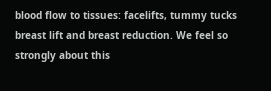blood flow to tissues: facelifts, tummy tucks breast lift and breast reduction. We feel so strongly about this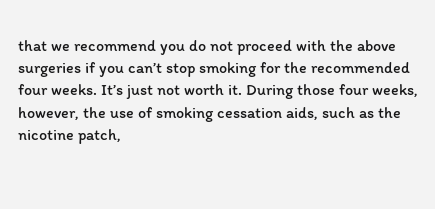that we recommend you do not proceed with the above surgeries if you can’t stop smoking for the recommended four weeks. It’s just not worth it. During those four weeks, however, the use of smoking cessation aids, such as the nicotine patch,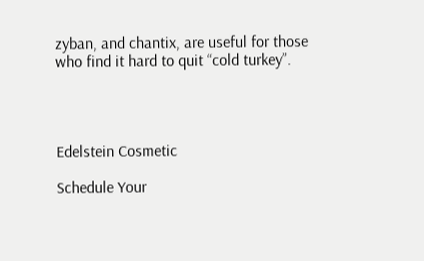zyban, and chantix, are useful for those who find it hard to quit “cold turkey”.




Edelstein Cosmetic

Schedule Your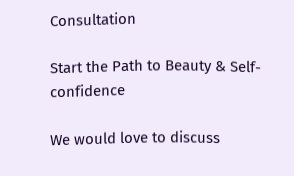Consultation

Start the Path to Beauty & Self-confidence

We would love to discuss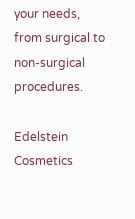your needs, from surgical to non-surgical procedures.

Edelstein Cosmetics